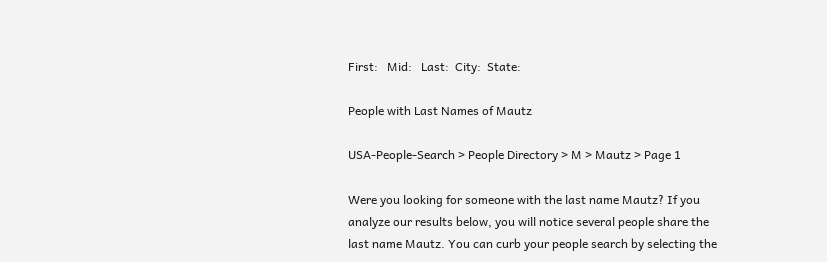First:   Mid:   Last:  City:  State:

People with Last Names of Mautz

USA-People-Search > People Directory > M > Mautz > Page 1

Were you looking for someone with the last name Mautz? If you analyze our results below, you will notice several people share the last name Mautz. You can curb your people search by selecting the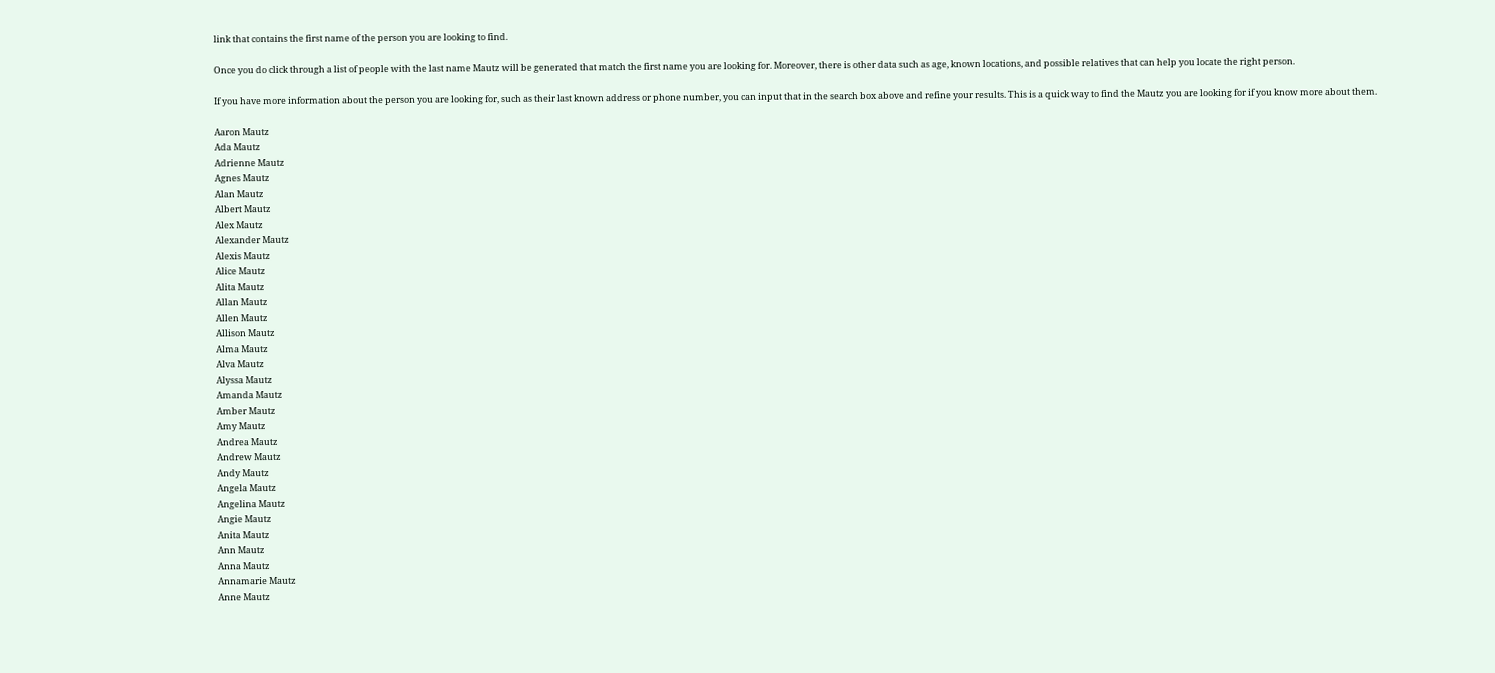link that contains the first name of the person you are looking to find.

Once you do click through a list of people with the last name Mautz will be generated that match the first name you are looking for. Moreover, there is other data such as age, known locations, and possible relatives that can help you locate the right person.

If you have more information about the person you are looking for, such as their last known address or phone number, you can input that in the search box above and refine your results. This is a quick way to find the Mautz you are looking for if you know more about them.

Aaron Mautz
Ada Mautz
Adrienne Mautz
Agnes Mautz
Alan Mautz
Albert Mautz
Alex Mautz
Alexander Mautz
Alexis Mautz
Alice Mautz
Alita Mautz
Allan Mautz
Allen Mautz
Allison Mautz
Alma Mautz
Alva Mautz
Alyssa Mautz
Amanda Mautz
Amber Mautz
Amy Mautz
Andrea Mautz
Andrew Mautz
Andy Mautz
Angela Mautz
Angelina Mautz
Angie Mautz
Anita Mautz
Ann Mautz
Anna Mautz
Annamarie Mautz
Anne Mautz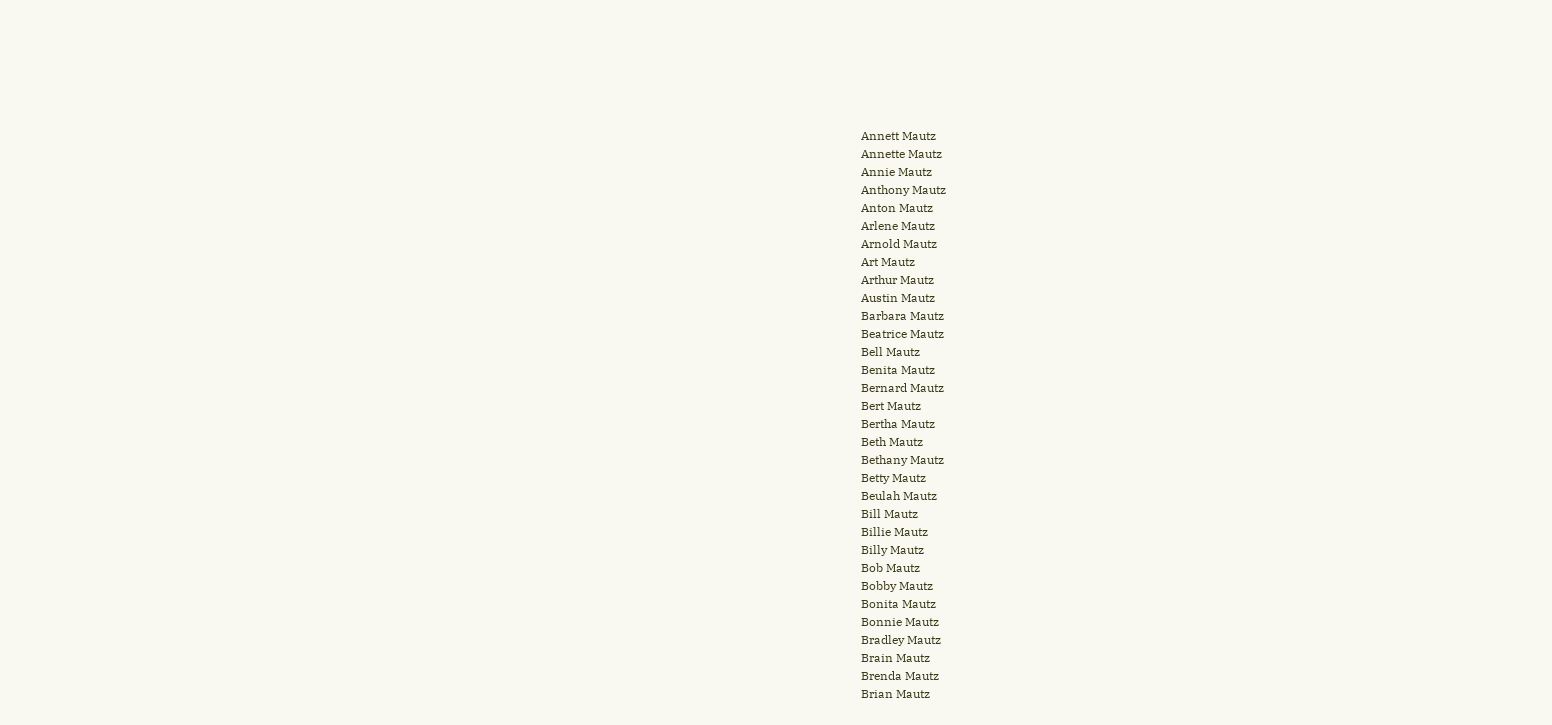Annett Mautz
Annette Mautz
Annie Mautz
Anthony Mautz
Anton Mautz
Arlene Mautz
Arnold Mautz
Art Mautz
Arthur Mautz
Austin Mautz
Barbara Mautz
Beatrice Mautz
Bell Mautz
Benita Mautz
Bernard Mautz
Bert Mautz
Bertha Mautz
Beth Mautz
Bethany Mautz
Betty Mautz
Beulah Mautz
Bill Mautz
Billie Mautz
Billy Mautz
Bob Mautz
Bobby Mautz
Bonita Mautz
Bonnie Mautz
Bradley Mautz
Brain Mautz
Brenda Mautz
Brian Mautz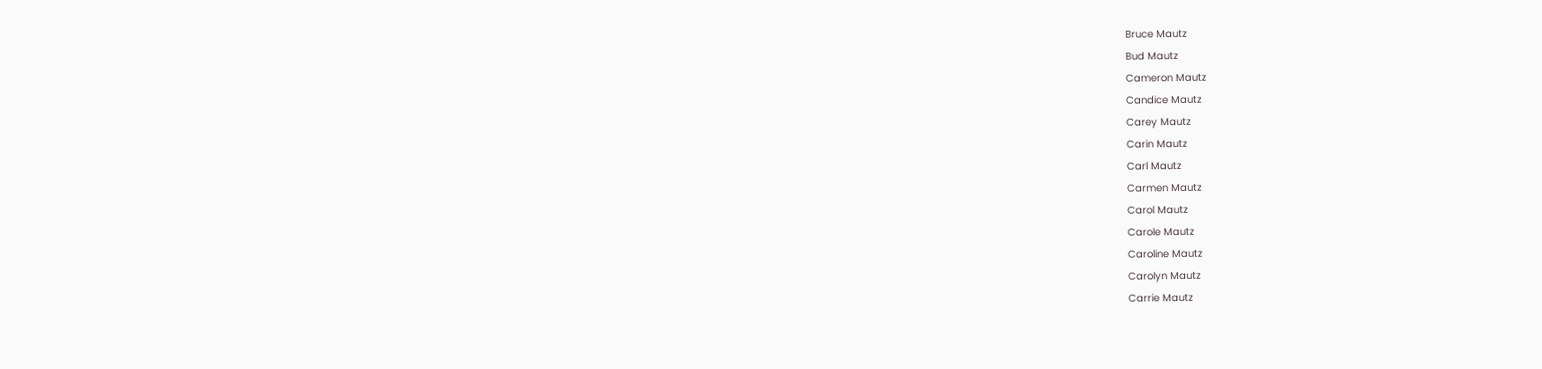Bruce Mautz
Bud Mautz
Cameron Mautz
Candice Mautz
Carey Mautz
Carin Mautz
Carl Mautz
Carmen Mautz
Carol Mautz
Carole Mautz
Caroline Mautz
Carolyn Mautz
Carrie Mautz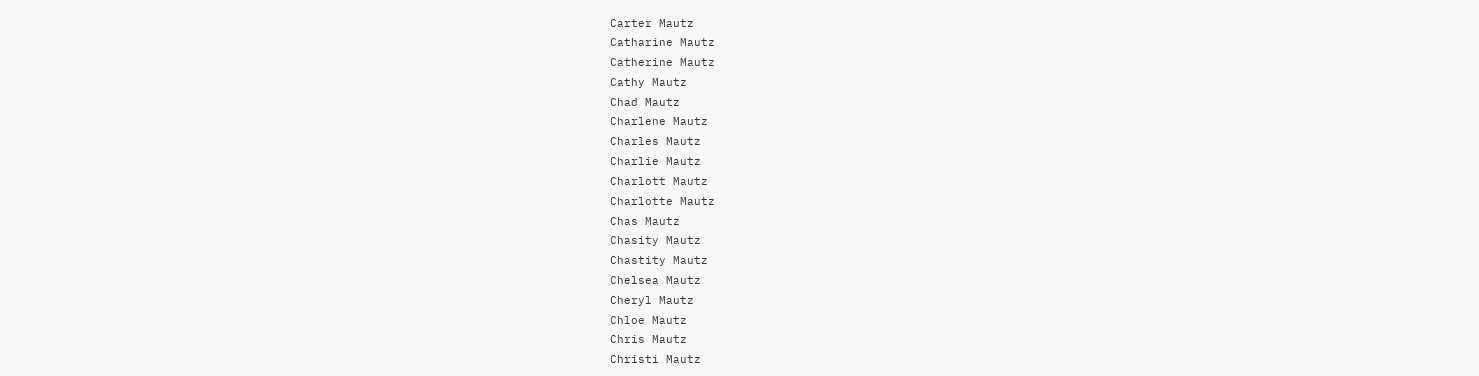Carter Mautz
Catharine Mautz
Catherine Mautz
Cathy Mautz
Chad Mautz
Charlene Mautz
Charles Mautz
Charlie Mautz
Charlott Mautz
Charlotte Mautz
Chas Mautz
Chasity Mautz
Chastity Mautz
Chelsea Mautz
Cheryl Mautz
Chloe Mautz
Chris Mautz
Christi Mautz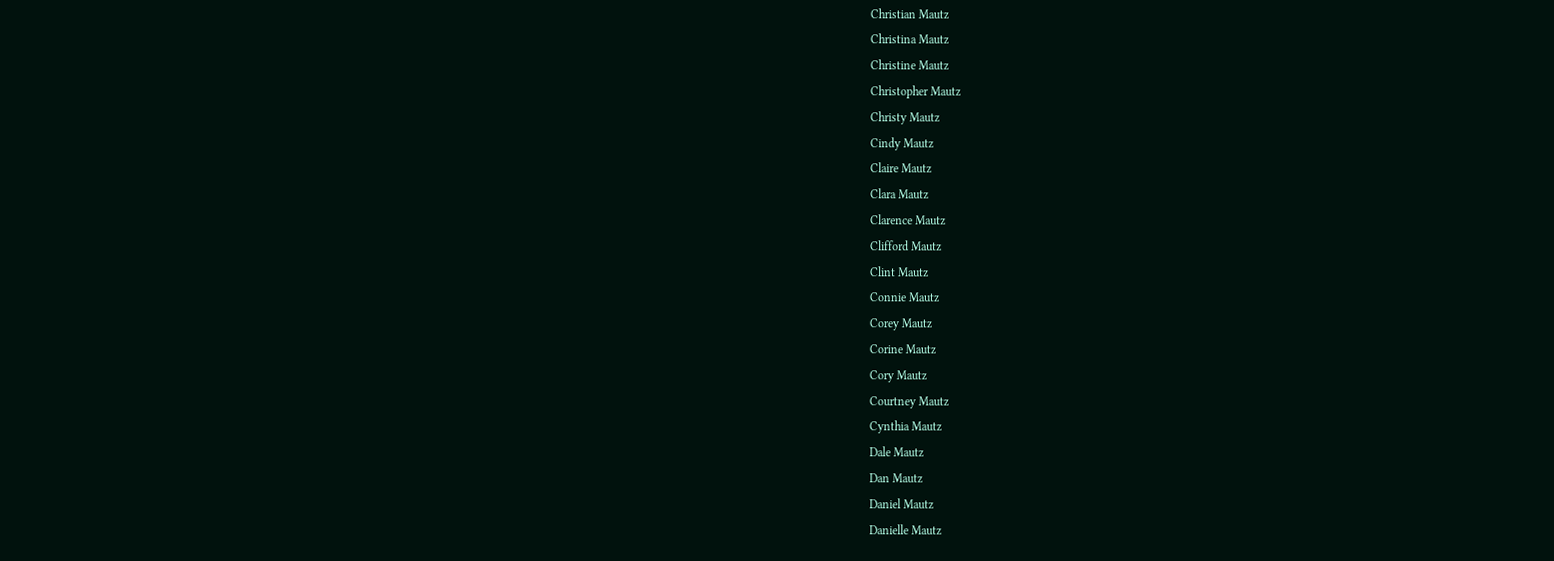Christian Mautz
Christina Mautz
Christine Mautz
Christopher Mautz
Christy Mautz
Cindy Mautz
Claire Mautz
Clara Mautz
Clarence Mautz
Clifford Mautz
Clint Mautz
Connie Mautz
Corey Mautz
Corine Mautz
Cory Mautz
Courtney Mautz
Cynthia Mautz
Dale Mautz
Dan Mautz
Daniel Mautz
Danielle Mautz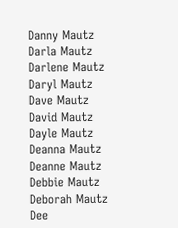Danny Mautz
Darla Mautz
Darlene Mautz
Daryl Mautz
Dave Mautz
David Mautz
Dayle Mautz
Deanna Mautz
Deanne Mautz
Debbie Mautz
Deborah Mautz
Dee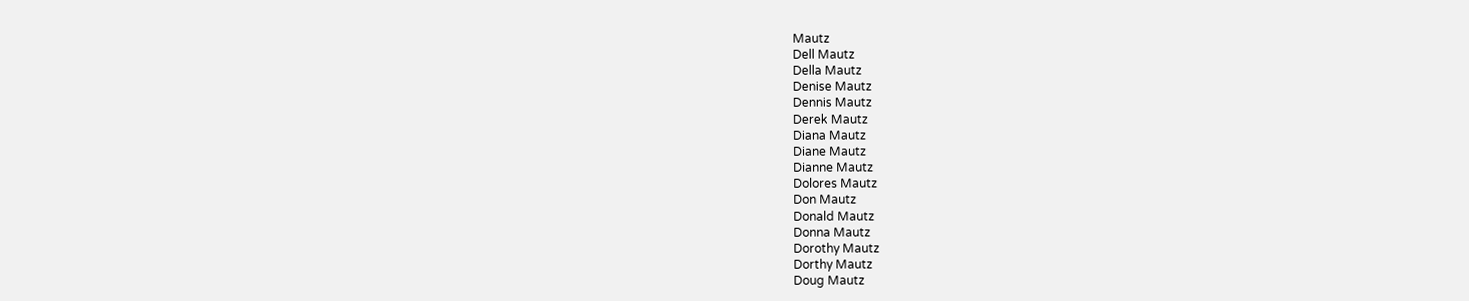Mautz
Dell Mautz
Della Mautz
Denise Mautz
Dennis Mautz
Derek Mautz
Diana Mautz
Diane Mautz
Dianne Mautz
Dolores Mautz
Don Mautz
Donald Mautz
Donna Mautz
Dorothy Mautz
Dorthy Mautz
Doug Mautz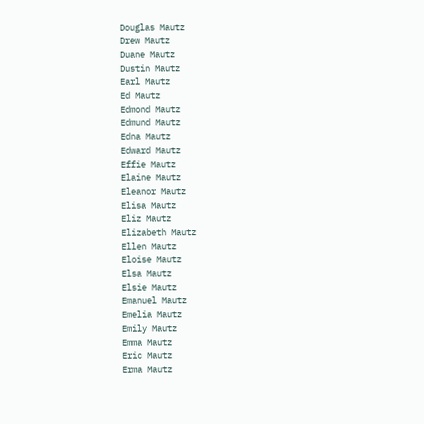Douglas Mautz
Drew Mautz
Duane Mautz
Dustin Mautz
Earl Mautz
Ed Mautz
Edmond Mautz
Edmund Mautz
Edna Mautz
Edward Mautz
Effie Mautz
Elaine Mautz
Eleanor Mautz
Elisa Mautz
Eliz Mautz
Elizabeth Mautz
Ellen Mautz
Eloise Mautz
Elsa Mautz
Elsie Mautz
Emanuel Mautz
Emelia Mautz
Emily Mautz
Emma Mautz
Eric Mautz
Erma Mautz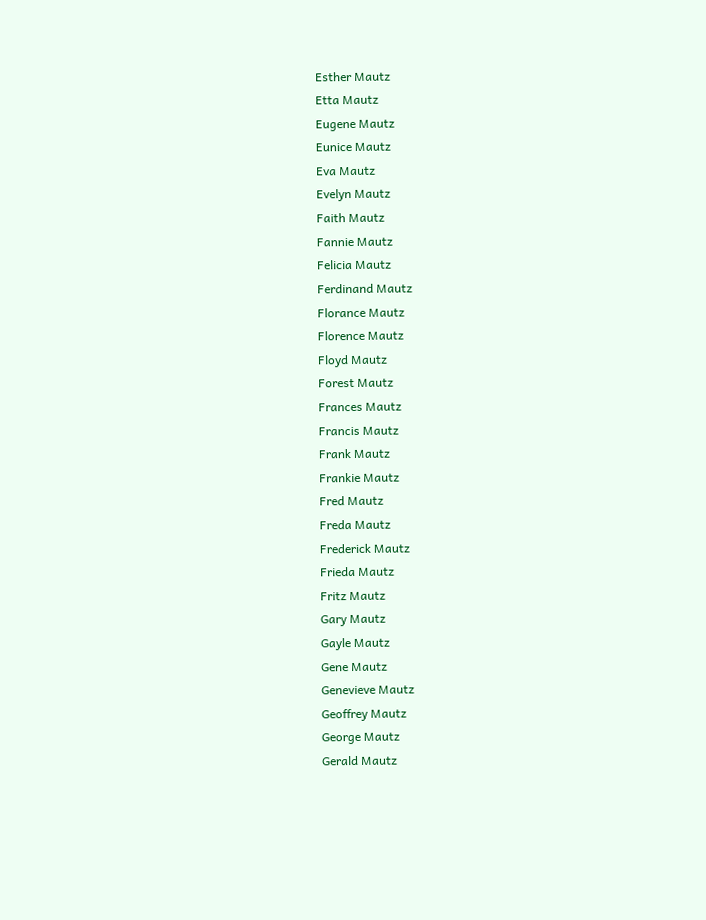Esther Mautz
Etta Mautz
Eugene Mautz
Eunice Mautz
Eva Mautz
Evelyn Mautz
Faith Mautz
Fannie Mautz
Felicia Mautz
Ferdinand Mautz
Florance Mautz
Florence Mautz
Floyd Mautz
Forest Mautz
Frances Mautz
Francis Mautz
Frank Mautz
Frankie Mautz
Fred Mautz
Freda Mautz
Frederick Mautz
Frieda Mautz
Fritz Mautz
Gary Mautz
Gayle Mautz
Gene Mautz
Genevieve Mautz
Geoffrey Mautz
George Mautz
Gerald Mautz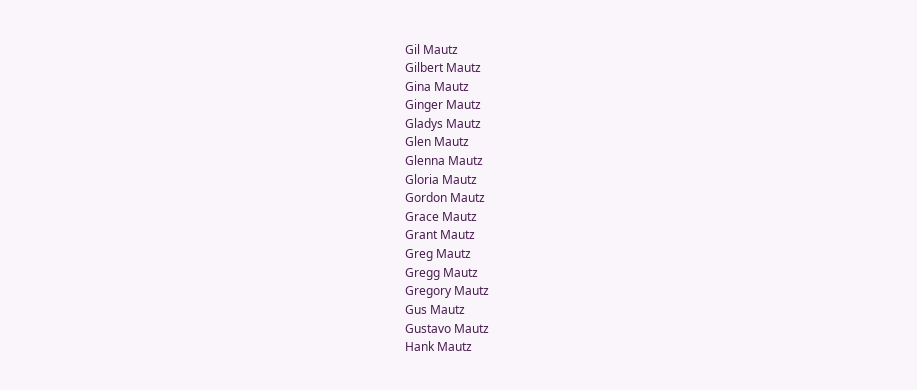Gil Mautz
Gilbert Mautz
Gina Mautz
Ginger Mautz
Gladys Mautz
Glen Mautz
Glenna Mautz
Gloria Mautz
Gordon Mautz
Grace Mautz
Grant Mautz
Greg Mautz
Gregg Mautz
Gregory Mautz
Gus Mautz
Gustavo Mautz
Hank Mautz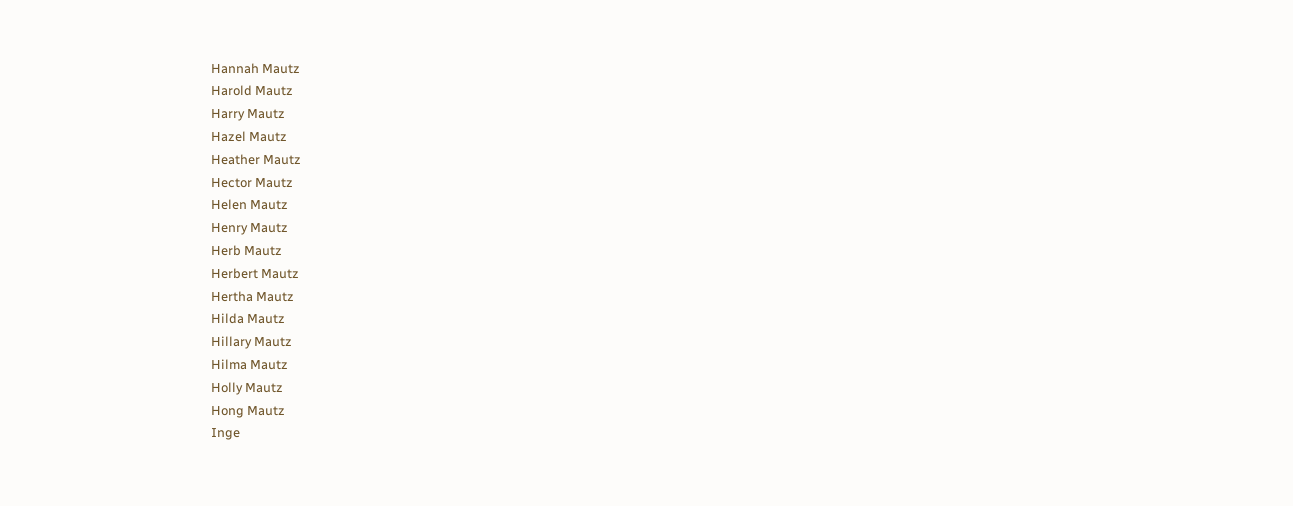Hannah Mautz
Harold Mautz
Harry Mautz
Hazel Mautz
Heather Mautz
Hector Mautz
Helen Mautz
Henry Mautz
Herb Mautz
Herbert Mautz
Hertha Mautz
Hilda Mautz
Hillary Mautz
Hilma Mautz
Holly Mautz
Hong Mautz
Inge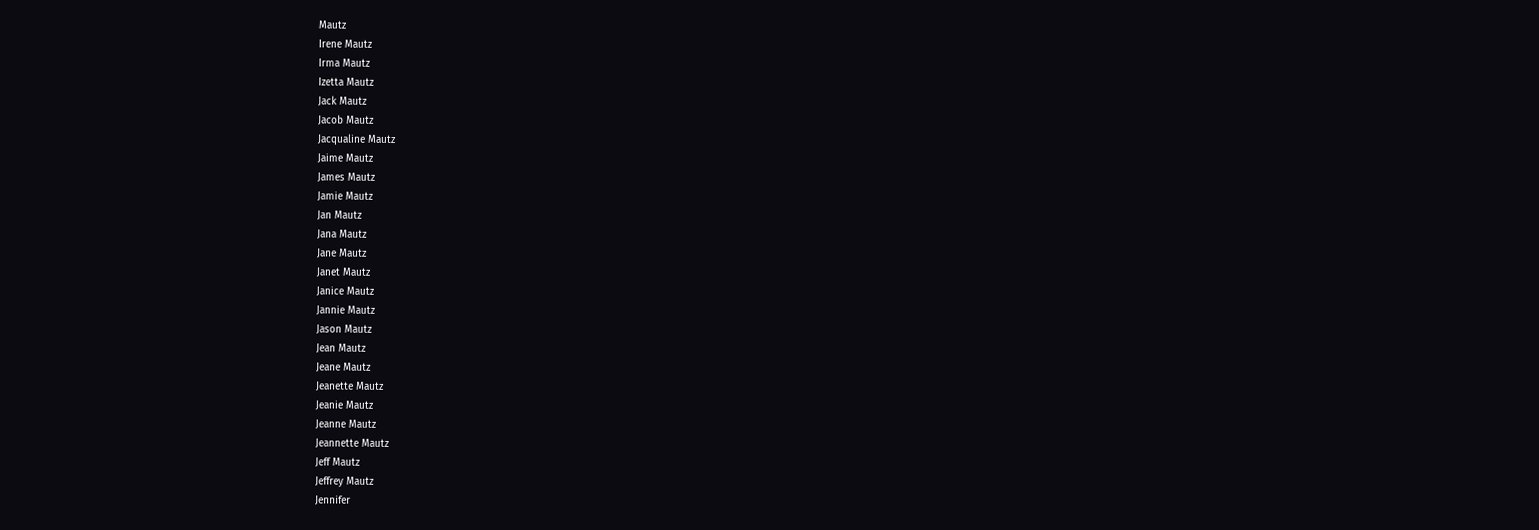Mautz
Irene Mautz
Irma Mautz
Izetta Mautz
Jack Mautz
Jacob Mautz
Jacqualine Mautz
Jaime Mautz
James Mautz
Jamie Mautz
Jan Mautz
Jana Mautz
Jane Mautz
Janet Mautz
Janice Mautz
Jannie Mautz
Jason Mautz
Jean Mautz
Jeane Mautz
Jeanette Mautz
Jeanie Mautz
Jeanne Mautz
Jeannette Mautz
Jeff Mautz
Jeffrey Mautz
Jennifer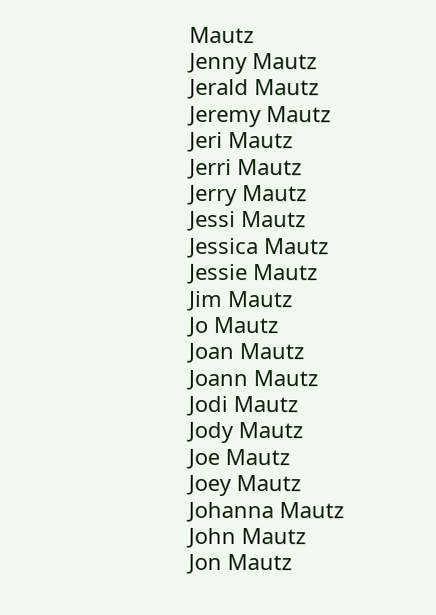Mautz
Jenny Mautz
Jerald Mautz
Jeremy Mautz
Jeri Mautz
Jerri Mautz
Jerry Mautz
Jessi Mautz
Jessica Mautz
Jessie Mautz
Jim Mautz
Jo Mautz
Joan Mautz
Joann Mautz
Jodi Mautz
Jody Mautz
Joe Mautz
Joey Mautz
Johanna Mautz
John Mautz
Jon Mautz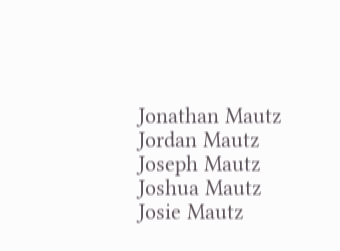Jonathan Mautz
Jordan Mautz
Joseph Mautz
Joshua Mautz
Josie Mautz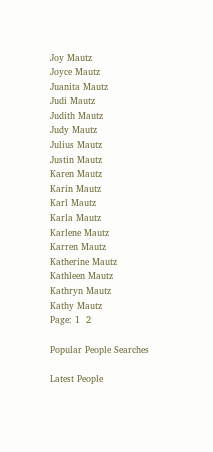Joy Mautz
Joyce Mautz
Juanita Mautz
Judi Mautz
Judith Mautz
Judy Mautz
Julius Mautz
Justin Mautz
Karen Mautz
Karin Mautz
Karl Mautz
Karla Mautz
Karlene Mautz
Karren Mautz
Katherine Mautz
Kathleen Mautz
Kathryn Mautz
Kathy Mautz
Page: 1  2

Popular People Searches

Latest People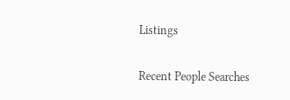Listings

Recent People Searches